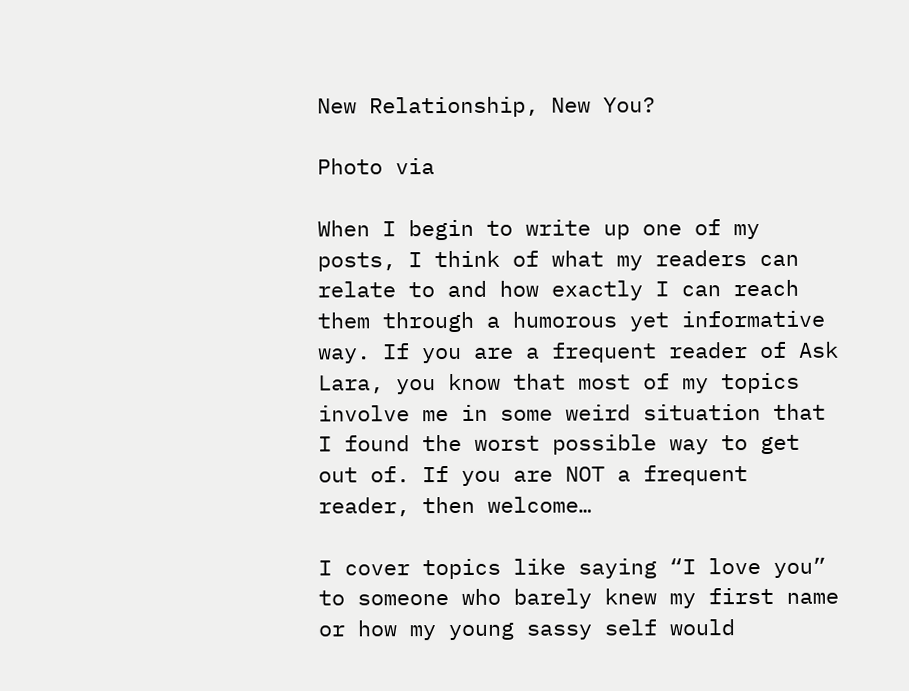New Relationship, New You?

Photo via

When I begin to write up one of my posts, I think of what my readers can relate to and how exactly I can reach them through a humorous yet informative way. If you are a frequent reader of Ask Lara, you know that most of my topics involve me in some weird situation that I found the worst possible way to get out of. If you are NOT a frequent reader, then welcome…

I cover topics like saying “I love you” to someone who barely knew my first name or how my young sassy self would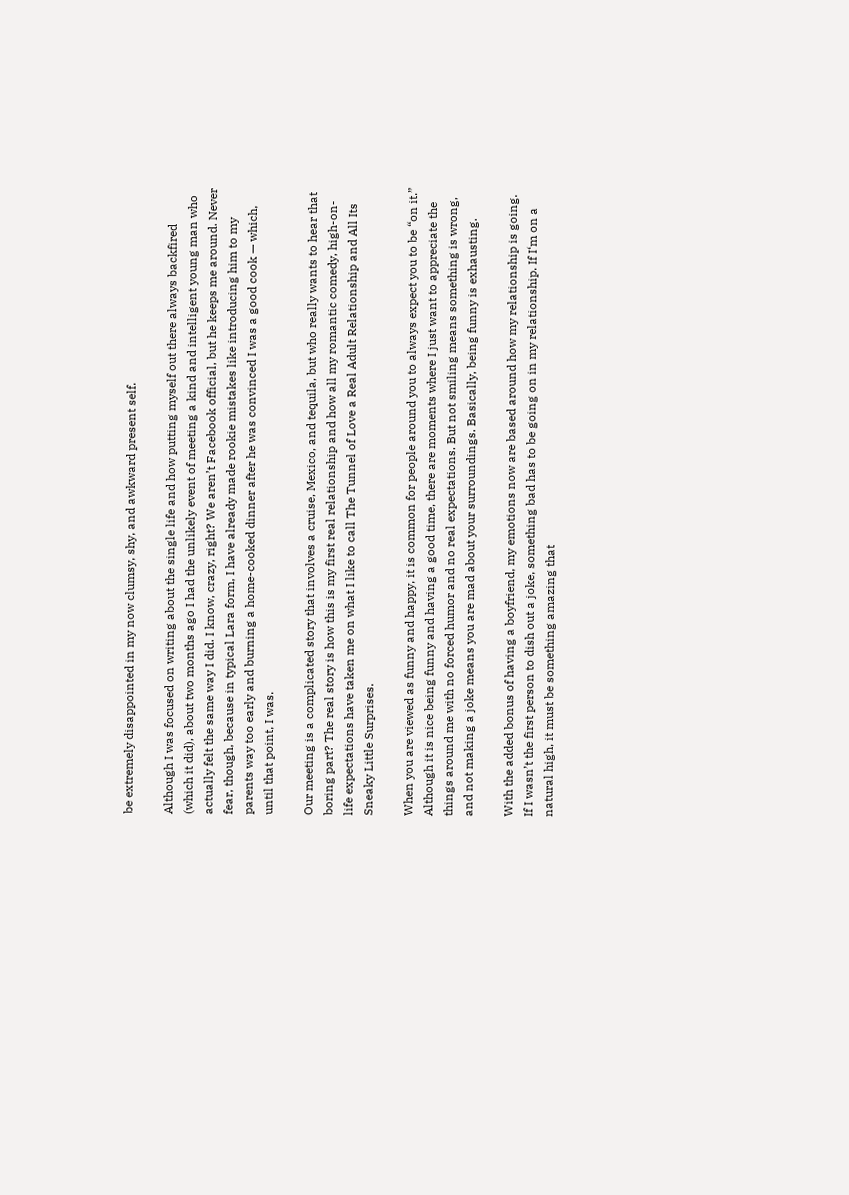be extremely disappointed in my now clumsy, shy, and awkward present self.

Although I was focused on writing about the single life and how putting myself out there always backfired (which it did), about two months ago I had the unlikely event of meeting a kind and intelligent young man who actually felt the same way I did. I know, crazy, right? We aren’t Facebook official, but he keeps me around. Never fear, though, because in typical Lara form, I have already made rookie mistakes like introducing him to my parents way too early and burning a home-cooked dinner after he was convinced I was a good cook — which, until that point, I was.

Our meeting is a complicated story that involves a cruise, Mexico, and tequila, but who really wants to hear that boring part? The real story is how this is my first real relationship and how all my romantic comedy, high-on-life expectations have taken me on what I like to call The Tunnel of Love a Real Adult Relationship and All Its Sneaky Little Surprises.

When you are viewed as funny and happy, it is common for people around you to always expect you to be “on it.” Although it is nice being funny and having a good time, there are moments where I just want to appreciate the things around me with no forced humor and no real expectations. But not smiling means something is wrong, and not making a joke means you are mad about your surroundings. Basically, being funny is exhausting.

With the added bonus of having a boyfriend, my emotions now are based around how my relationship is going. If I wasn’t the first person to dish out a joke, something bad has to be going on in my relationship. If I‘m on a natural high, it must be something amazing that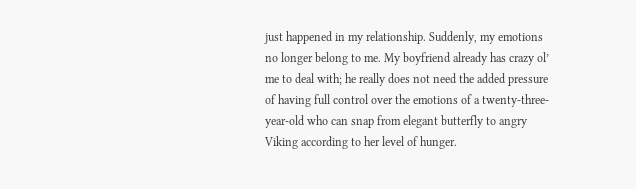just happened in my relationship. Suddenly, my emotions no longer belong to me. My boyfriend already has crazy ol’ me to deal with; he really does not need the added pressure of having full control over the emotions of a twenty-three-year-old who can snap from elegant butterfly to angry Viking according to her level of hunger.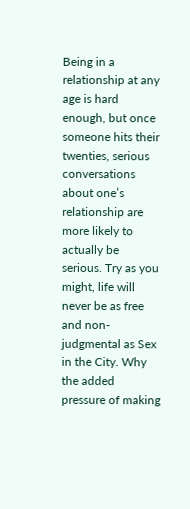Being in a relationship at any age is hard enough, but once someone hits their twenties, serious conversations about one’s relationship are more likely to actually be serious. Try as you might, life will never be as free and non-judgmental as Sex in the City. Why the added pressure of making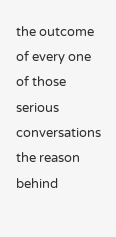the outcome of every one of those serious conversations the reason behind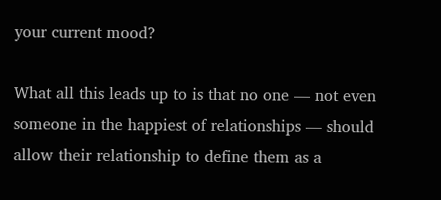your current mood?

What all this leads up to is that no one — not even someone in the happiest of relationships — should allow their relationship to define them as a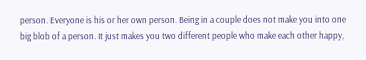person. Everyone is his or her own person. Being in a couple does not make you into one big blob of a person. It just makes you two different people who make each other happy,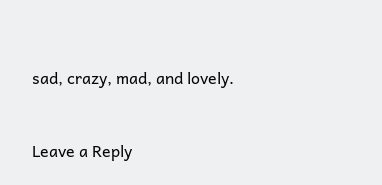sad, crazy, mad, and lovely.


Leave a Reply